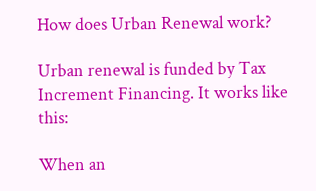How does Urban Renewal work?

Urban renewal is funded by Tax Increment Financing. It works like this:

When an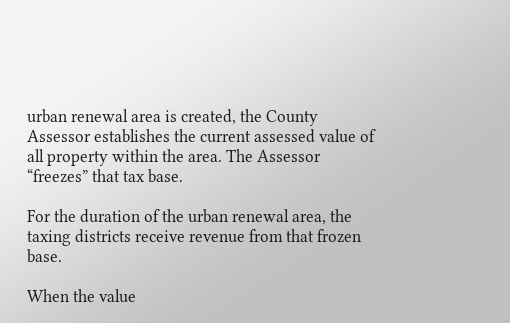urban renewal area is created, the County Assessor establishes the current assessed value of all property within the area. The Assessor “freezes” that tax base.

For the duration of the urban renewal area, the taxing districts receive revenue from that frozen base.

When the value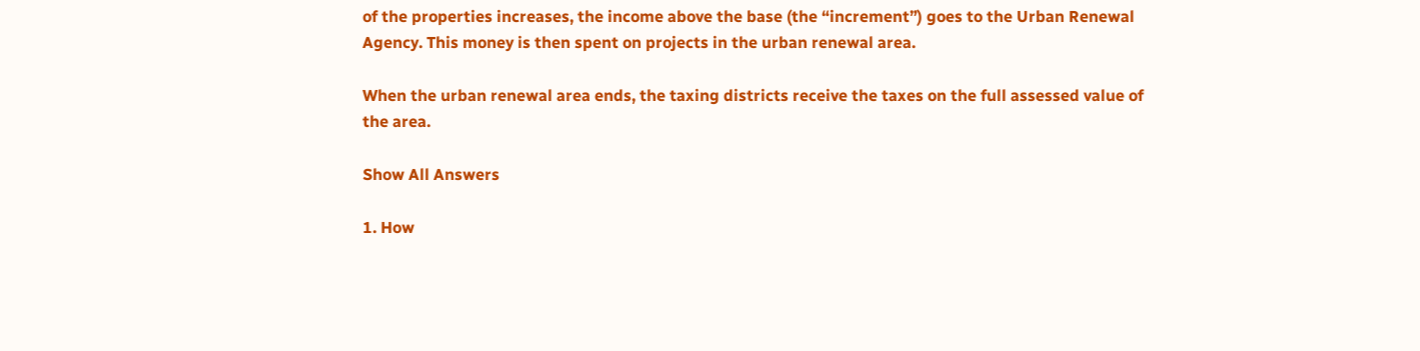of the properties increases, the income above the base (the “increment”) goes to the Urban Renewal Agency. This money is then spent on projects in the urban renewal area.

When the urban renewal area ends, the taxing districts receive the taxes on the full assessed value of the area.

Show All Answers

1. How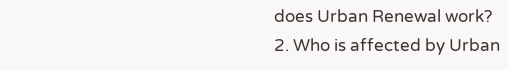does Urban Renewal work?
2. Who is affected by Urban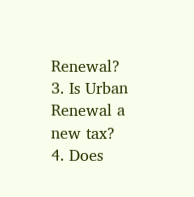Renewal?
3. Is Urban Renewal a new tax?
4. Does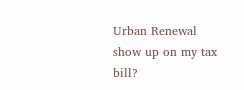Urban Renewal show up on my tax bill?